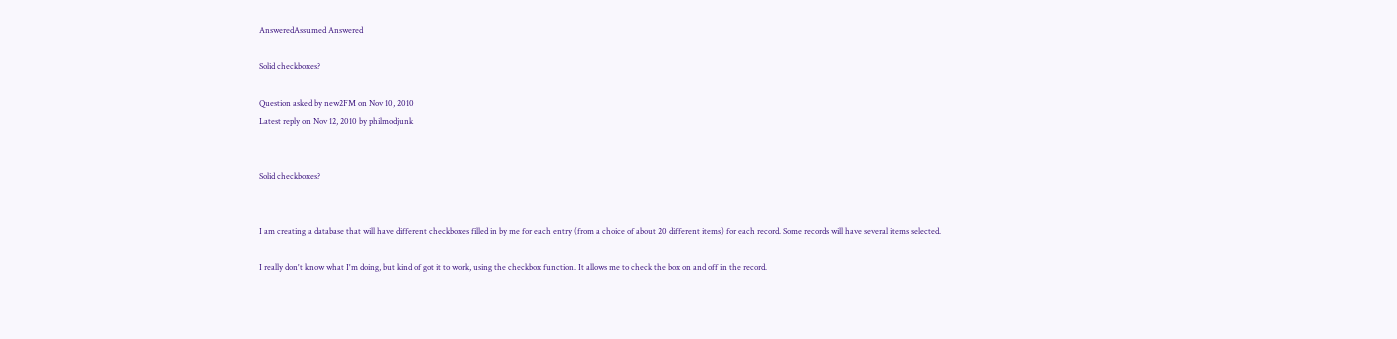AnsweredAssumed Answered

Solid checkboxes?

Question asked by new2FM on Nov 10, 2010
Latest reply on Nov 12, 2010 by philmodjunk


Solid checkboxes?


I am creating a database that will have different checkboxes filled in by me for each entry (from a choice of about 20 different items) for each record. Some records will have several items selected.

I really don't know what I'm doing, but kind of got it to work, using the checkbox function. It allows me to check the box on and off in the record.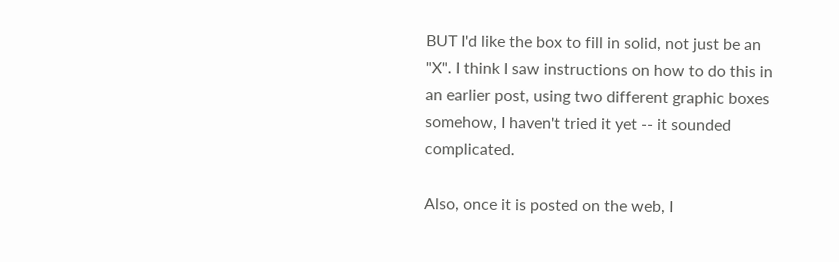BUT I'd like the box to fill in solid, not just be an "X". I think I saw instructions on how to do this in an earlier post, using two different graphic boxes somehow, I haven't tried it yet -- it sounded complicated.

Also, once it is posted on the web, I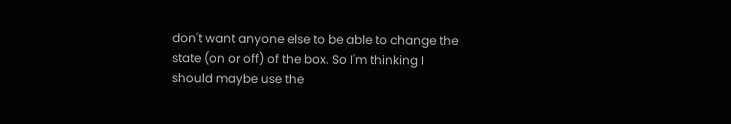don't want anyone else to be able to change the state (on or off) of the box. So I'm thinking I should maybe use the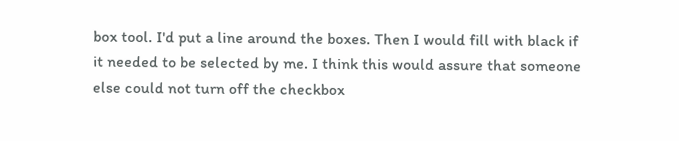box tool. I'd put a line around the boxes. Then I would fill with black if it needed to be selected by me. I think this would assure that someone else could not turn off the checkbox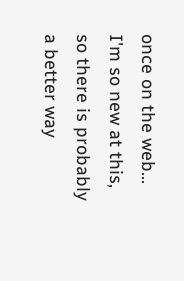once on the web... I'm so new at this, so there is probably a better way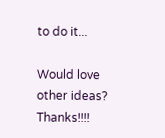to do it...

Would love other ideas? Thanks!!!!